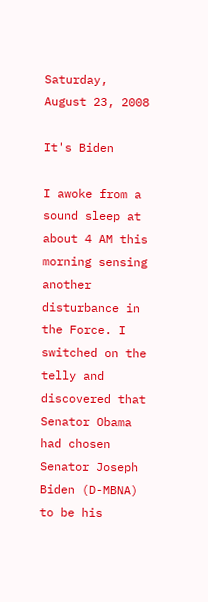Saturday, August 23, 2008

It's Biden

I awoke from a sound sleep at about 4 AM this morning sensing another disturbance in the Force. I switched on the telly and discovered that Senator Obama had chosen Senator Joseph Biden (D-MBNA) to be his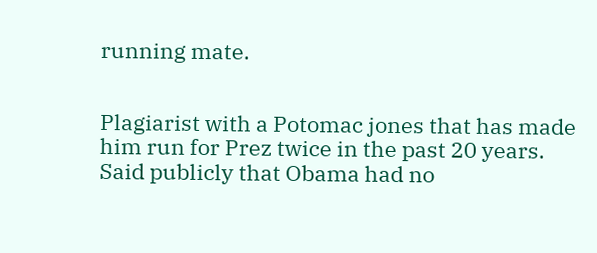running mate.


Plagiarist with a Potomac jones that has made him run for Prez twice in the past 20 years. Said publicly that Obama had no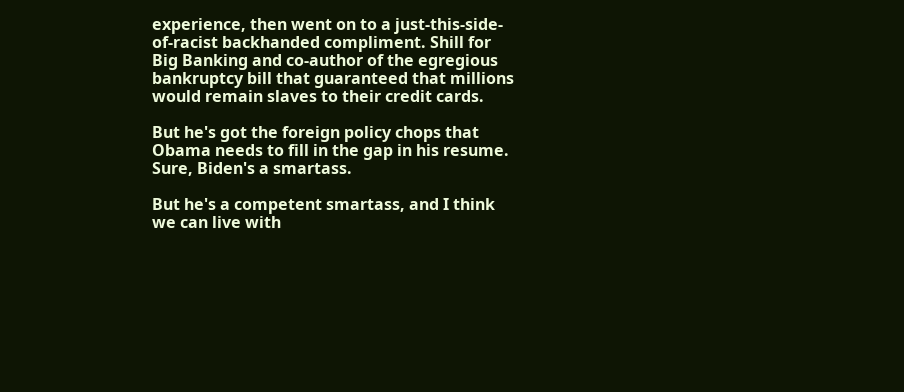experience, then went on to a just-this-side-of-racist backhanded compliment. Shill for Big Banking and co-author of the egregious bankruptcy bill that guaranteed that millions would remain slaves to their credit cards.

But he's got the foreign policy chops that Obama needs to fill in the gap in his resume. Sure, Biden's a smartass.

But he's a competent smartass, and I think we can live with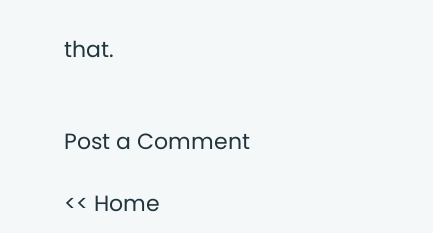that.


Post a Comment

<< Home